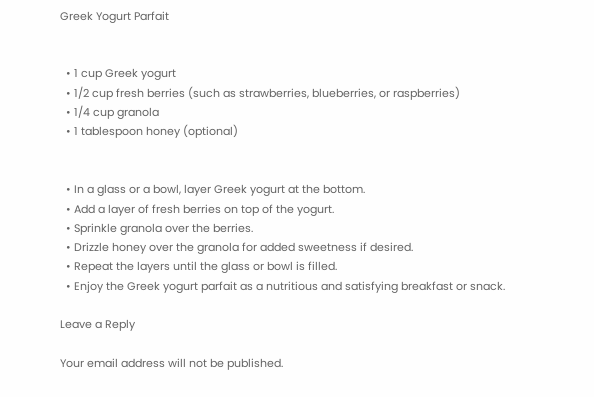Greek Yogurt Parfait


  • 1 cup Greek yogurt
  • 1/2 cup fresh berries (such as strawberries, blueberries, or raspberries)
  • 1/4 cup granola
  • 1 tablespoon honey (optional)


  • In a glass or a bowl, layer Greek yogurt at the bottom.
  • Add a layer of fresh berries on top of the yogurt.
  • Sprinkle granola over the berries.
  • Drizzle honey over the granola for added sweetness if desired.
  • Repeat the layers until the glass or bowl is filled.
  • Enjoy the Greek yogurt parfait as a nutritious and satisfying breakfast or snack.

Leave a Reply

Your email address will not be published.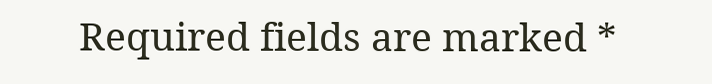Required fields are marked *